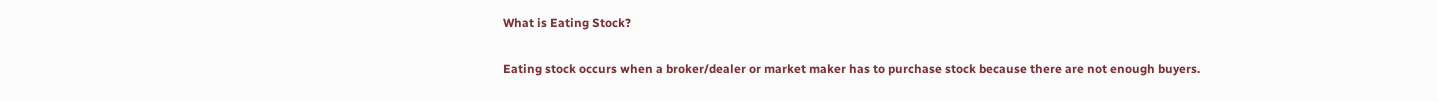What is Eating Stock?

Eating stock occurs when a broker/dealer or market maker has to purchase stock because there are not enough buyers.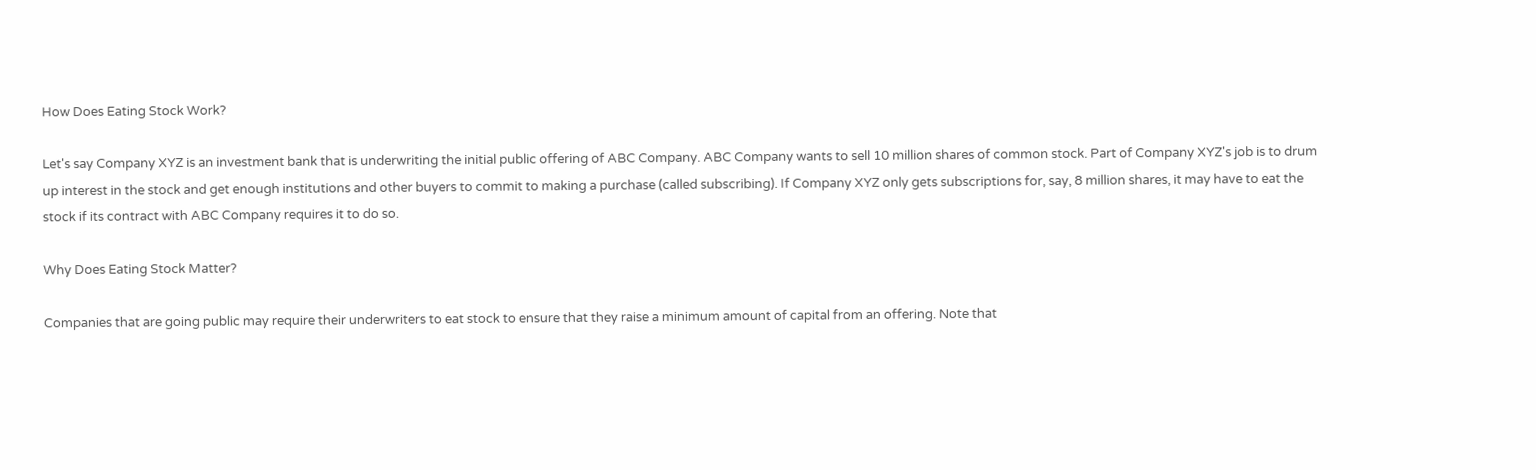How Does Eating Stock Work?

Let's say Company XYZ is an investment bank that is underwriting the initial public offering of ABC Company. ABC Company wants to sell 10 million shares of common stock. Part of Company XYZ's job is to drum up interest in the stock and get enough institutions and other buyers to commit to making a purchase (called subscribing). If Company XYZ only gets subscriptions for, say, 8 million shares, it may have to eat the stock if its contract with ABC Company requires it to do so.

Why Does Eating Stock Matter?

Companies that are going public may require their underwriters to eat stock to ensure that they raise a minimum amount of capital from an offering. Note that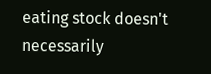eating stock doesn't necessarily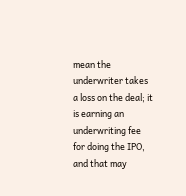mean the underwriter takes a loss on the deal; it is earning an underwriting fee for doing the IPO, and that may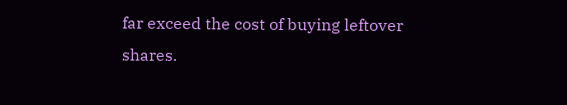far exceed the cost of buying leftover shares.